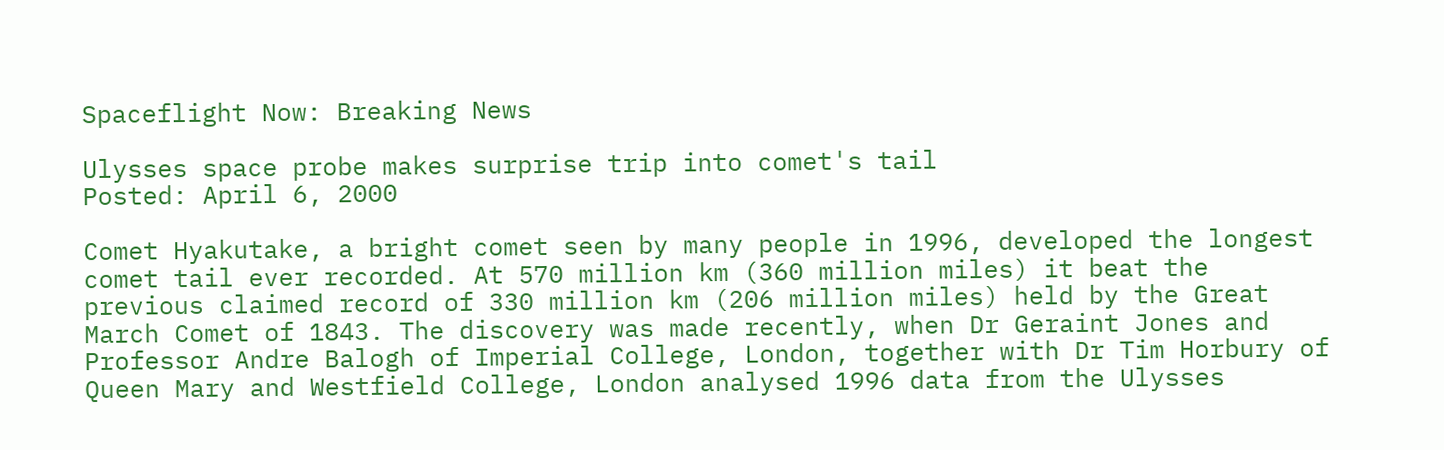Spaceflight Now: Breaking News

Ulysses space probe makes surprise trip into comet's tail
Posted: April 6, 2000

Comet Hyakutake, a bright comet seen by many people in 1996, developed the longest comet tail ever recorded. At 570 million km (360 million miles) it beat the previous claimed record of 330 million km (206 million miles) held by the Great March Comet of 1843. The discovery was made recently, when Dr Geraint Jones and Professor Andre Balogh of Imperial College, London, together with Dr Tim Horbury of Queen Mary and Westfield College, London analysed 1996 data from the Ulysses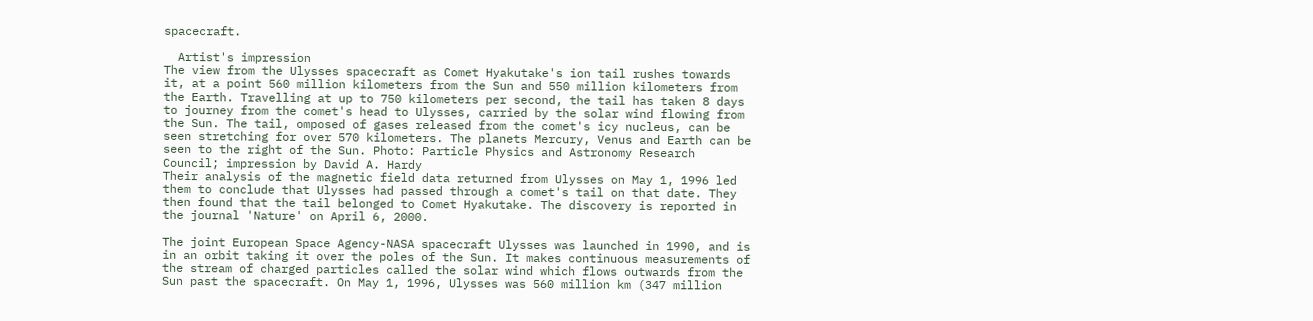spacecraft.

  Artist's impression
The view from the Ulysses spacecraft as Comet Hyakutake's ion tail rushes towards it, at a point 560 million kilometers from the Sun and 550 million kilometers from the Earth. Travelling at up to 750 kilometers per second, the tail has taken 8 days to journey from the comet's head to Ulysses, carried by the solar wind flowing from the Sun. The tail, omposed of gases released from the comet's icy nucleus, can be seen stretching for over 570 kilometers. The planets Mercury, Venus and Earth can be seen to the right of the Sun. Photo: Particle Physics and Astronomy Research Council; impression by David A. Hardy
Their analysis of the magnetic field data returned from Ulysses on May 1, 1996 led them to conclude that Ulysses had passed through a comet's tail on that date. They then found that the tail belonged to Comet Hyakutake. The discovery is reported in the journal 'Nature' on April 6, 2000.

The joint European Space Agency-NASA spacecraft Ulysses was launched in 1990, and is in an orbit taking it over the poles of the Sun. It makes continuous measurements of the stream of charged particles called the solar wind which flows outwards from the Sun past the spacecraft. On May 1, 1996, Ulysses was 560 million km (347 million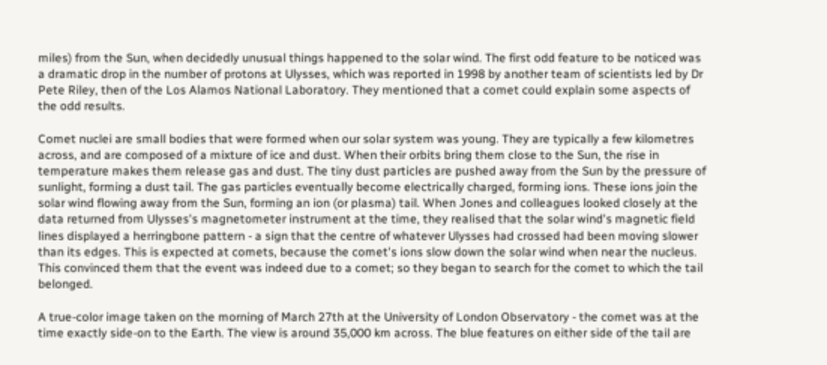miles) from the Sun, when decidedly unusual things happened to the solar wind. The first odd feature to be noticed was a dramatic drop in the number of protons at Ulysses, which was reported in 1998 by another team of scientists led by Dr Pete Riley, then of the Los Alamos National Laboratory. They mentioned that a comet could explain some aspects of the odd results.

Comet nuclei are small bodies that were formed when our solar system was young. They are typically a few kilometres across, and are composed of a mixture of ice and dust. When their orbits bring them close to the Sun, the rise in temperature makes them release gas and dust. The tiny dust particles are pushed away from the Sun by the pressure of sunlight, forming a dust tail. The gas particles eventually become electrically charged, forming ions. These ions join the solar wind flowing away from the Sun, forming an ion (or plasma) tail. When Jones and colleagues looked closely at the data returned from Ulysses's magnetometer instrument at the time, they realised that the solar wind's magnetic field lines displayed a herringbone pattern - a sign that the centre of whatever Ulysses had crossed had been moving slower than its edges. This is expected at comets, because the comet's ions slow down the solar wind when near the nucleus. This convinced them that the event was indeed due to a comet; so they began to search for the comet to which the tail belonged.

A true-color image taken on the morning of March 27th at the University of London Observatory - the comet was at the time exactly side-on to the Earth. The view is around 35,000 km across. The blue features on either side of the tail are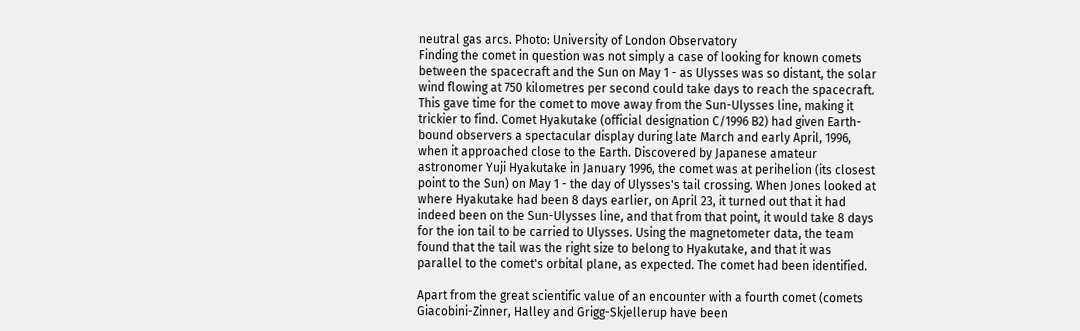neutral gas arcs. Photo: University of London Observatory
Finding the comet in question was not simply a case of looking for known comets between the spacecraft and the Sun on May 1 - as Ulysses was so distant, the solar wind flowing at 750 kilometres per second could take days to reach the spacecraft. This gave time for the comet to move away from the Sun-Ulysses line, making it trickier to find. Comet Hyakutake (official designation C/1996 B2) had given Earth-bound observers a spectacular display during late March and early April, 1996, when it approached close to the Earth. Discovered by Japanese amateur astronomer Yuji Hyakutake in January 1996, the comet was at perihelion (its closest point to the Sun) on May 1 - the day of Ulysses's tail crossing. When Jones looked at where Hyakutake had been 8 days earlier, on April 23, it turned out that it had indeed been on the Sun-Ulysses line, and that from that point, it would take 8 days for the ion tail to be carried to Ulysses. Using the magnetometer data, the team found that the tail was the right size to belong to Hyakutake, and that it was parallel to the comet's orbital plane, as expected. The comet had been identified.

Apart from the great scientific value of an encounter with a fourth comet (comets Giacobini-Zinner, Halley and Grigg-Skjellerup have been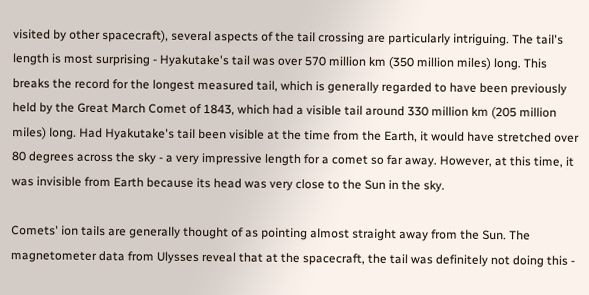visited by other spacecraft), several aspects of the tail crossing are particularly intriguing. The tail's length is most surprising - Hyakutake's tail was over 570 million km (350 million miles) long. This breaks the record for the longest measured tail, which is generally regarded to have been previously held by the Great March Comet of 1843, which had a visible tail around 330 million km (205 million miles) long. Had Hyakutake's tail been visible at the time from the Earth, it would have stretched over 80 degrees across the sky - a very impressive length for a comet so far away. However, at this time, it was invisible from Earth because its head was very close to the Sun in the sky.

Comets' ion tails are generally thought of as pointing almost straight away from the Sun. The magnetometer data from Ulysses reveal that at the spacecraft, the tail was definitely not doing this -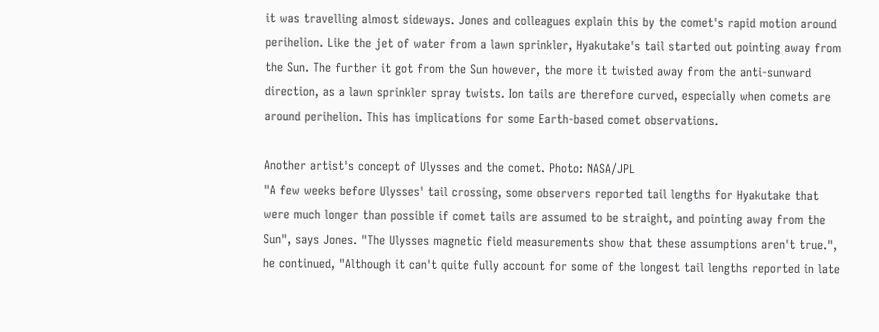it was travelling almost sideways. Jones and colleagues explain this by the comet's rapid motion around perihelion. Like the jet of water from a lawn sprinkler, Hyakutake's tail started out pointing away from the Sun. The further it got from the Sun however, the more it twisted away from the anti-sunward direction, as a lawn sprinkler spray twists. Ion tails are therefore curved, especially when comets are around perihelion. This has implications for some Earth-based comet observations.

Another artist's concept of Ulysses and the comet. Photo: NASA/JPL
"A few weeks before Ulysses' tail crossing, some observers reported tail lengths for Hyakutake that were much longer than possible if comet tails are assumed to be straight, and pointing away from the Sun", says Jones. "The Ulysses magnetic field measurements show that these assumptions aren't true.", he continued, "Although it can't quite fully account for some of the longest tail lengths reported in late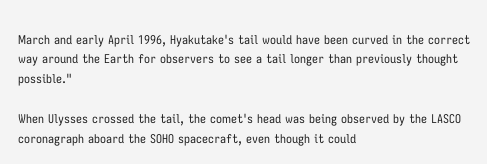March and early April 1996, Hyakutake's tail would have been curved in the correct way around the Earth for observers to see a tail longer than previously thought possible."

When Ulysses crossed the tail, the comet's head was being observed by the LASCO coronagraph aboard the SOHO spacecraft, even though it could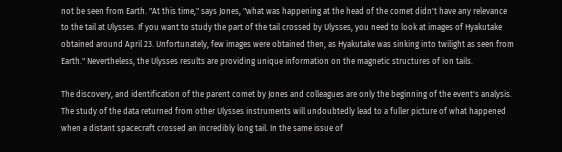not be seen from Earth. "At this time," says Jones, "what was happening at the head of the comet didn't have any relevance to the tail at Ulysses. If you want to study the part of the tail crossed by Ulysses, you need to look at images of Hyakutake obtained around April 23. Unfortunately, few images were obtained then, as Hyakutake was sinking into twilight as seen from Earth." Nevertheless, the Ulysses results are providing unique information on the magnetic structures of ion tails.

The discovery, and identification of the parent comet by Jones and colleagues are only the beginning of the event's analysis. The study of the data returned from other Ulysses instruments will undoubtedly lead to a fuller picture of what happened when a distant spacecraft crossed an incredibly long tail. In the same issue of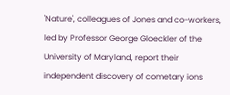'Nature', colleagues of Jones and co-workers, led by Professor George Gloeckler of the University of Maryland, report their independent discovery of cometary ions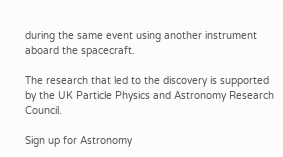during the same event using another instrument aboard the spacecraft.

The research that led to the discovery is supported by the UK Particle Physics and Astronomy Research Council.

Sign up for Astronomy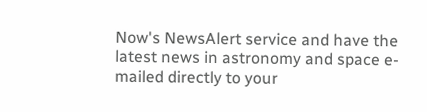Now's NewsAlert service and have the latest news in astronomy and space e-mailed directly to your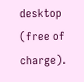desktop (free of charge).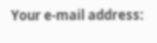Your e-mail address: